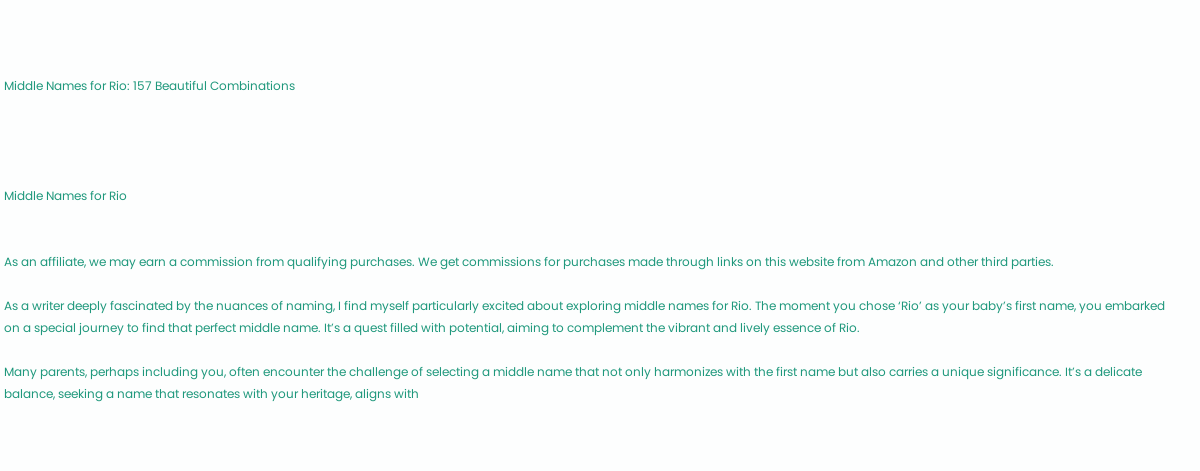Middle Names for Rio: 157 Beautiful Combinations




Middle Names for Rio


As an affiliate, we may earn a commission from qualifying purchases. We get commissions for purchases made through links on this website from Amazon and other third parties.

As a writer deeply fascinated by the nuances of naming, I find myself particularly excited about exploring middle names for Rio. The moment you chose ‘Rio’ as your baby’s first name, you embarked on a special journey to find that perfect middle name. It’s a quest filled with potential, aiming to complement the vibrant and lively essence of Rio.

Many parents, perhaps including you, often encounter the challenge of selecting a middle name that not only harmonizes with the first name but also carries a unique significance. It’s a delicate balance, seeking a name that resonates with your heritage, aligns with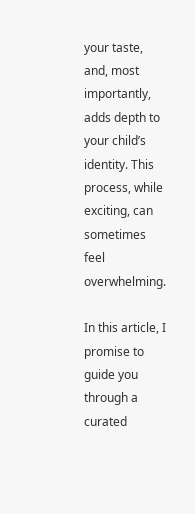your taste, and, most importantly, adds depth to your child’s identity. This process, while exciting, can sometimes feel overwhelming.

In this article, I promise to guide you through a curated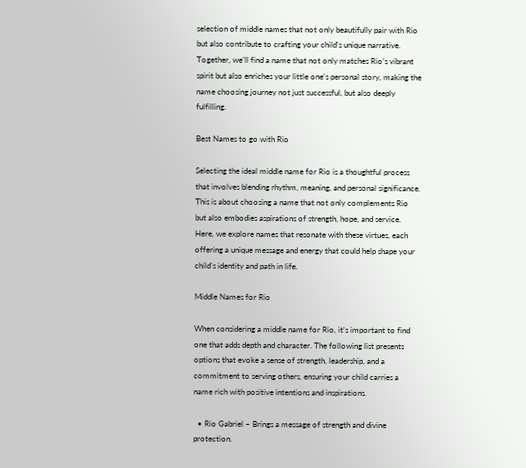selection of middle names that not only beautifully pair with Rio but also contribute to crafting your child’s unique narrative. Together, we’ll find a name that not only matches Rio’s vibrant spirit but also enriches your little one’s personal story, making the name choosing journey not just successful, but also deeply fulfilling.

Best Names to go with Rio

Selecting the ideal middle name for Rio is a thoughtful process that involves blending rhythm, meaning, and personal significance. This is about choosing a name that not only complements Rio but also embodies aspirations of strength, hope, and service. Here, we explore names that resonate with these virtues, each offering a unique message and energy that could help shape your child’s identity and path in life.

Middle Names for Rio

When considering a middle name for Rio, it’s important to find one that adds depth and character. The following list presents options that evoke a sense of strength, leadership, and a commitment to serving others, ensuring your child carries a name rich with positive intentions and inspirations.

  • Rio Gabriel – Brings a message of strength and divine protection.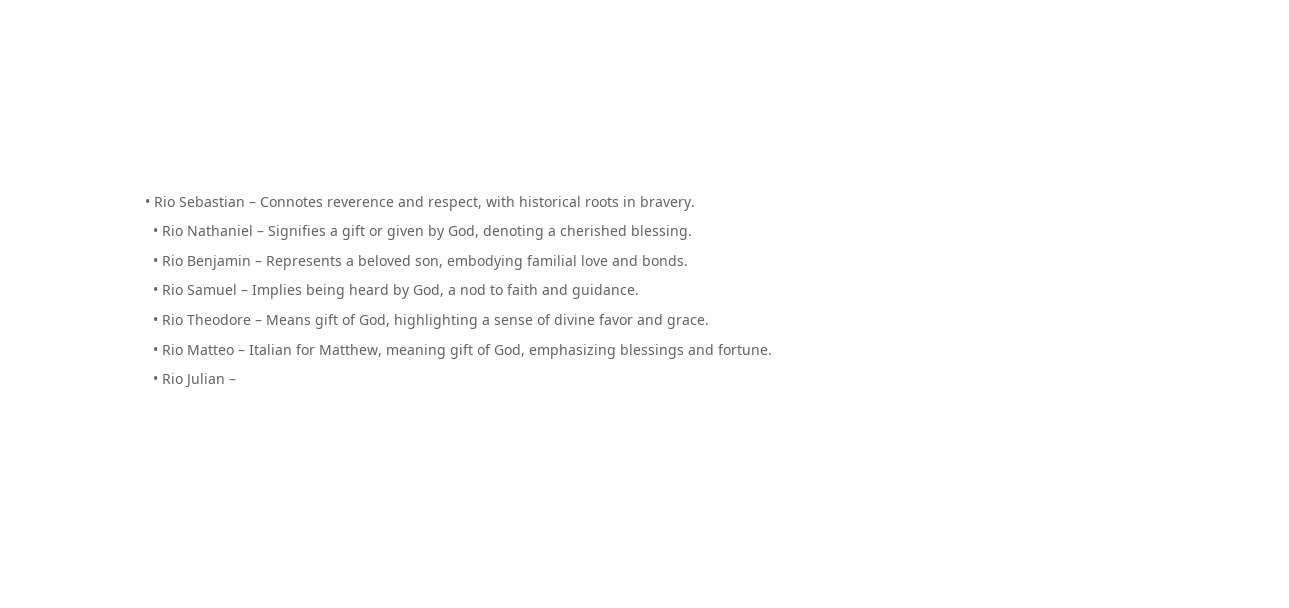• Rio Sebastian – Connotes reverence and respect, with historical roots in bravery.
  • Rio Nathaniel – Signifies a gift or given by God, denoting a cherished blessing.
  • Rio Benjamin – Represents a beloved son, embodying familial love and bonds.
  • Rio Samuel – Implies being heard by God, a nod to faith and guidance.
  • Rio Theodore – Means gift of God, highlighting a sense of divine favor and grace.
  • Rio Matteo – Italian for Matthew, meaning gift of God, emphasizing blessings and fortune.
  • Rio Julian –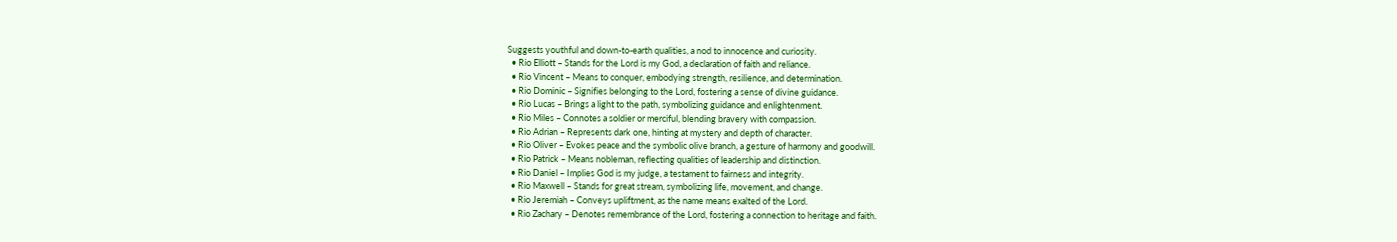Suggests youthful and down-to-earth qualities, a nod to innocence and curiosity.
  • Rio Elliott – Stands for the Lord is my God, a declaration of faith and reliance.
  • Rio Vincent – Means to conquer, embodying strength, resilience, and determination.
  • Rio Dominic – Signifies belonging to the Lord, fostering a sense of divine guidance.
  • Rio Lucas – Brings a light to the path, symbolizing guidance and enlightenment.
  • Rio Miles – Connotes a soldier or merciful, blending bravery with compassion.
  • Rio Adrian – Represents dark one, hinting at mystery and depth of character.
  • Rio Oliver – Evokes peace and the symbolic olive branch, a gesture of harmony and goodwill.
  • Rio Patrick – Means nobleman, reflecting qualities of leadership and distinction.
  • Rio Daniel – Implies God is my judge, a testament to fairness and integrity.
  • Rio Maxwell – Stands for great stream, symbolizing life, movement, and change.
  • Rio Jeremiah – Conveys upliftment, as the name means exalted of the Lord.
  • Rio Zachary – Denotes remembrance of the Lord, fostering a connection to heritage and faith.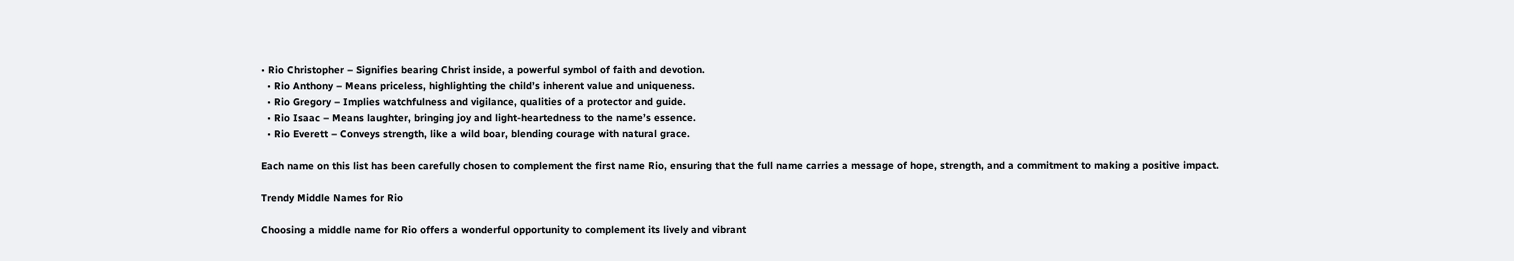• Rio Christopher – Signifies bearing Christ inside, a powerful symbol of faith and devotion.
  • Rio Anthony – Means priceless, highlighting the child’s inherent value and uniqueness.
  • Rio Gregory – Implies watchfulness and vigilance, qualities of a protector and guide.
  • Rio Isaac – Means laughter, bringing joy and light-heartedness to the name’s essence.
  • Rio Everett – Conveys strength, like a wild boar, blending courage with natural grace.

Each name on this list has been carefully chosen to complement the first name Rio, ensuring that the full name carries a message of hope, strength, and a commitment to making a positive impact.

Trendy Middle Names for Rio

Choosing a middle name for Rio offers a wonderful opportunity to complement its lively and vibrant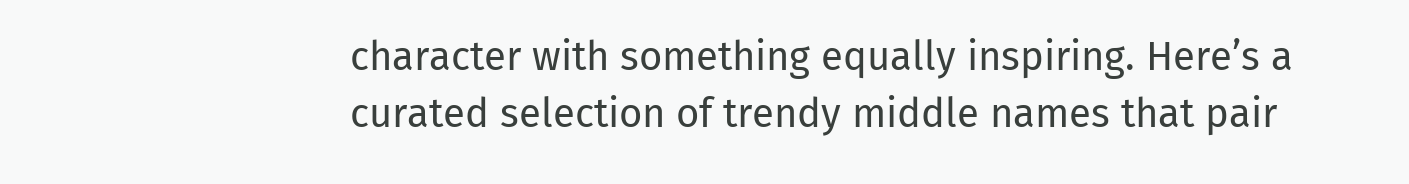character with something equally inspiring. Here’s a curated selection of trendy middle names that pair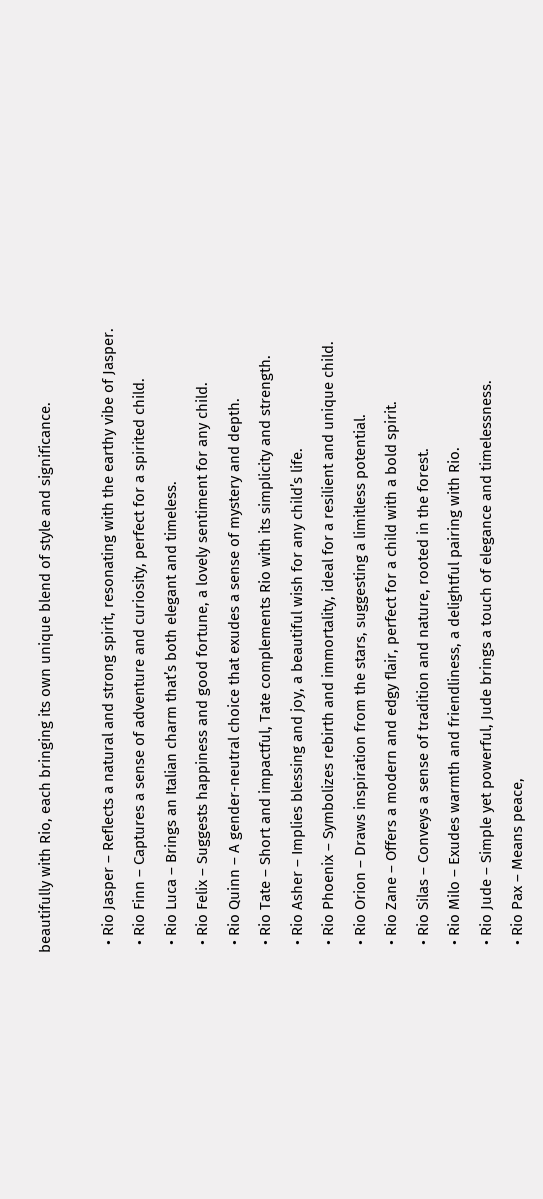beautifully with Rio, each bringing its own unique blend of style and significance.

  • Rio Jasper – Reflects a natural and strong spirit, resonating with the earthy vibe of Jasper.
  • Rio Finn – Captures a sense of adventure and curiosity, perfect for a spirited child.
  • Rio Luca – Brings an Italian charm that’s both elegant and timeless.
  • Rio Felix – Suggests happiness and good fortune, a lovely sentiment for any child.
  • Rio Quinn – A gender-neutral choice that exudes a sense of mystery and depth.
  • Rio Tate – Short and impactful, Tate complements Rio with its simplicity and strength.
  • Rio Asher – Implies blessing and joy, a beautiful wish for any child’s life.
  • Rio Phoenix – Symbolizes rebirth and immortality, ideal for a resilient and unique child.
  • Rio Orion – Draws inspiration from the stars, suggesting a limitless potential.
  • Rio Zane – Offers a modern and edgy flair, perfect for a child with a bold spirit.
  • Rio Silas – Conveys a sense of tradition and nature, rooted in the forest.
  • Rio Milo – Exudes warmth and friendliness, a delightful pairing with Rio.
  • Rio Jude – Simple yet powerful, Jude brings a touch of elegance and timelessness.
  • Rio Pax – Means peace,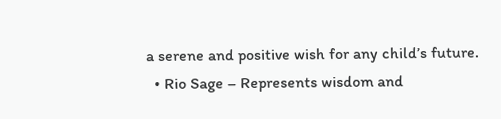a serene and positive wish for any child’s future.
  • Rio Sage – Represents wisdom and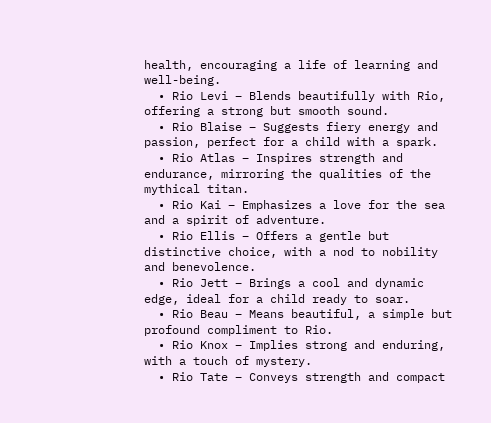health, encouraging a life of learning and well-being.
  • Rio Levi – Blends beautifully with Rio, offering a strong but smooth sound.
  • Rio Blaise – Suggests fiery energy and passion, perfect for a child with a spark.
  • Rio Atlas – Inspires strength and endurance, mirroring the qualities of the mythical titan.
  • Rio Kai – Emphasizes a love for the sea and a spirit of adventure.
  • Rio Ellis – Offers a gentle but distinctive choice, with a nod to nobility and benevolence.
  • Rio Jett – Brings a cool and dynamic edge, ideal for a child ready to soar.
  • Rio Beau – Means beautiful, a simple but profound compliment to Rio.
  • Rio Knox – Implies strong and enduring, with a touch of mystery.
  • Rio Tate – Conveys strength and compact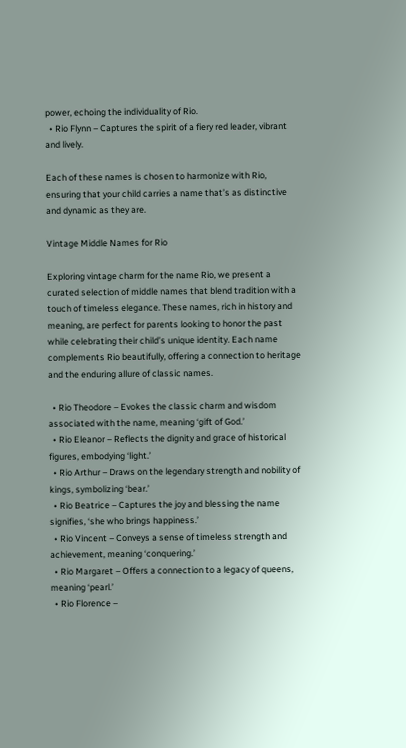power, echoing the individuality of Rio.
  • Rio Flynn – Captures the spirit of a fiery red leader, vibrant and lively.

Each of these names is chosen to harmonize with Rio, ensuring that your child carries a name that’s as distinctive and dynamic as they are.

Vintage Middle Names for Rio

Exploring vintage charm for the name Rio, we present a curated selection of middle names that blend tradition with a touch of timeless elegance. These names, rich in history and meaning, are perfect for parents looking to honor the past while celebrating their child’s unique identity. Each name complements Rio beautifully, offering a connection to heritage and the enduring allure of classic names.

  • Rio Theodore – Evokes the classic charm and wisdom associated with the name, meaning ‘gift of God.’
  • Rio Eleanor – Reflects the dignity and grace of historical figures, embodying ‘light.’
  • Rio Arthur – Draws on the legendary strength and nobility of kings, symbolizing ‘bear.’
  • Rio Beatrice – Captures the joy and blessing the name signifies, ‘she who brings happiness.’
  • Rio Vincent – Conveys a sense of timeless strength and achievement, meaning ‘conquering.’
  • Rio Margaret – Offers a connection to a legacy of queens, meaning ‘pearl.’
  • Rio Florence –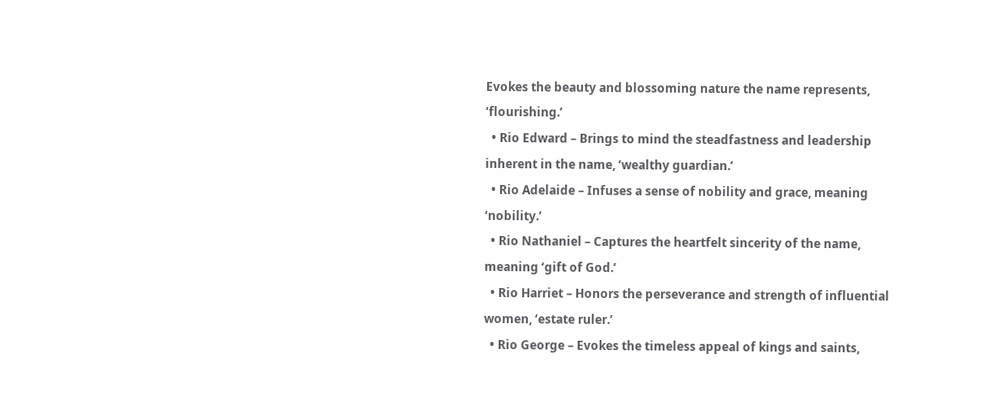Evokes the beauty and blossoming nature the name represents, ‘flourishing.’
  • Rio Edward – Brings to mind the steadfastness and leadership inherent in the name, ‘wealthy guardian.’
  • Rio Adelaide – Infuses a sense of nobility and grace, meaning ‘nobility.’
  • Rio Nathaniel – Captures the heartfelt sincerity of the name, meaning ‘gift of God.’
  • Rio Harriet – Honors the perseverance and strength of influential women, ‘estate ruler.’
  • Rio George – Evokes the timeless appeal of kings and saints,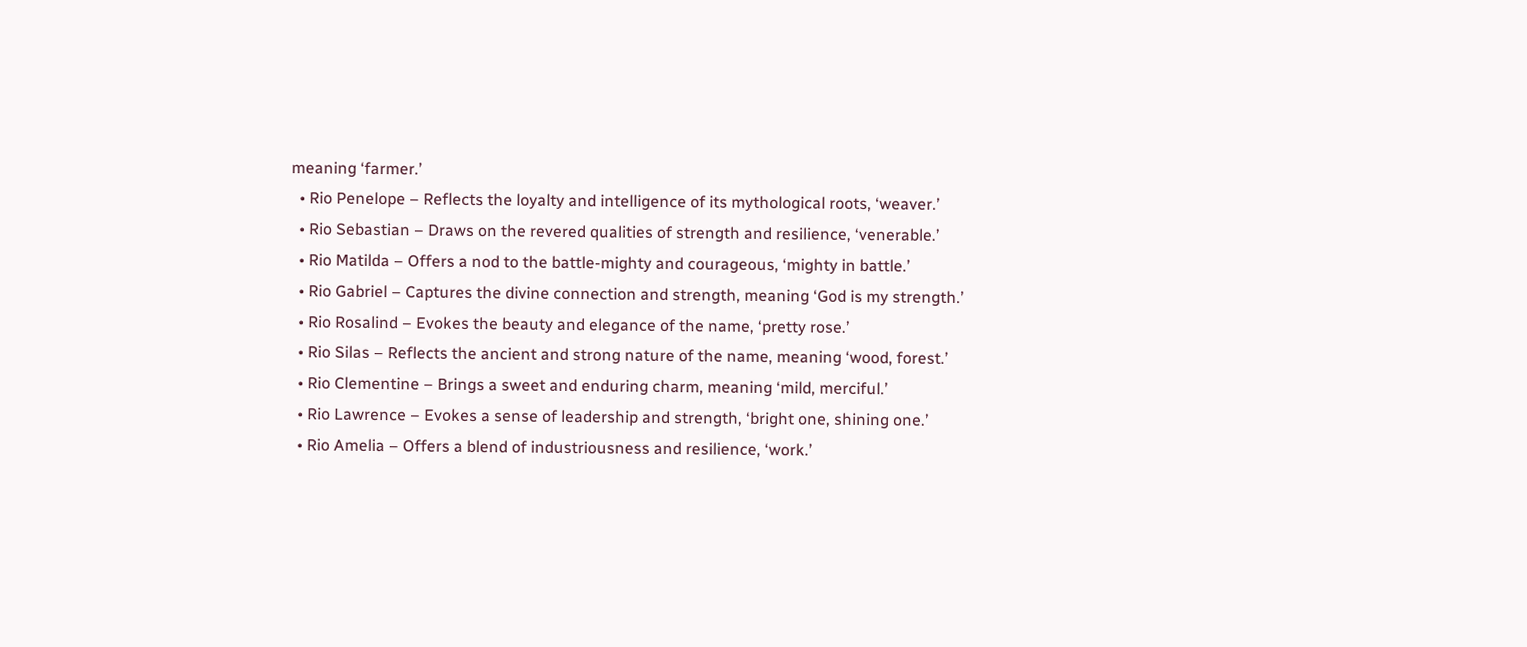meaning ‘farmer.’
  • Rio Penelope – Reflects the loyalty and intelligence of its mythological roots, ‘weaver.’
  • Rio Sebastian – Draws on the revered qualities of strength and resilience, ‘venerable.’
  • Rio Matilda – Offers a nod to the battle-mighty and courageous, ‘mighty in battle.’
  • Rio Gabriel – Captures the divine connection and strength, meaning ‘God is my strength.’
  • Rio Rosalind – Evokes the beauty and elegance of the name, ‘pretty rose.’
  • Rio Silas – Reflects the ancient and strong nature of the name, meaning ‘wood, forest.’
  • Rio Clementine – Brings a sweet and enduring charm, meaning ‘mild, merciful.’
  • Rio Lawrence – Evokes a sense of leadership and strength, ‘bright one, shining one.’
  • Rio Amelia – Offers a blend of industriousness and resilience, ‘work.’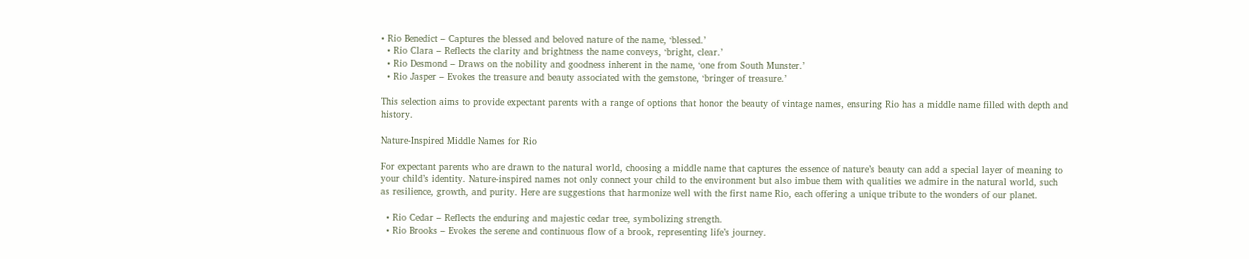• Rio Benedict – Captures the blessed and beloved nature of the name, ‘blessed.’
  • Rio Clara – Reflects the clarity and brightness the name conveys, ‘bright, clear.’
  • Rio Desmond – Draws on the nobility and goodness inherent in the name, ‘one from South Munster.’
  • Rio Jasper – Evokes the treasure and beauty associated with the gemstone, ‘bringer of treasure.’

This selection aims to provide expectant parents with a range of options that honor the beauty of vintage names, ensuring Rio has a middle name filled with depth and history.

Nature-Inspired Middle Names for Rio

For expectant parents who are drawn to the natural world, choosing a middle name that captures the essence of nature’s beauty can add a special layer of meaning to your child’s identity. Nature-inspired names not only connect your child to the environment but also imbue them with qualities we admire in the natural world, such as resilience, growth, and purity. Here are suggestions that harmonize well with the first name Rio, each offering a unique tribute to the wonders of our planet.

  • Rio Cedar – Reflects the enduring and majestic cedar tree, symbolizing strength.
  • Rio Brooks – Evokes the serene and continuous flow of a brook, representing life’s journey.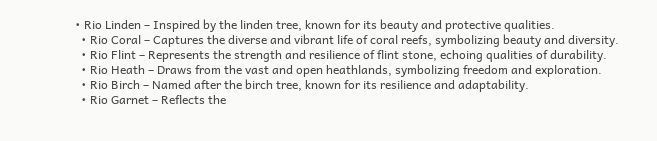• Rio Linden – Inspired by the linden tree, known for its beauty and protective qualities.
  • Rio Coral – Captures the diverse and vibrant life of coral reefs, symbolizing beauty and diversity.
  • Rio Flint – Represents the strength and resilience of flint stone, echoing qualities of durability.
  • Rio Heath – Draws from the vast and open heathlands, symbolizing freedom and exploration.
  • Rio Birch – Named after the birch tree, known for its resilience and adaptability.
  • Rio Garnet – Reflects the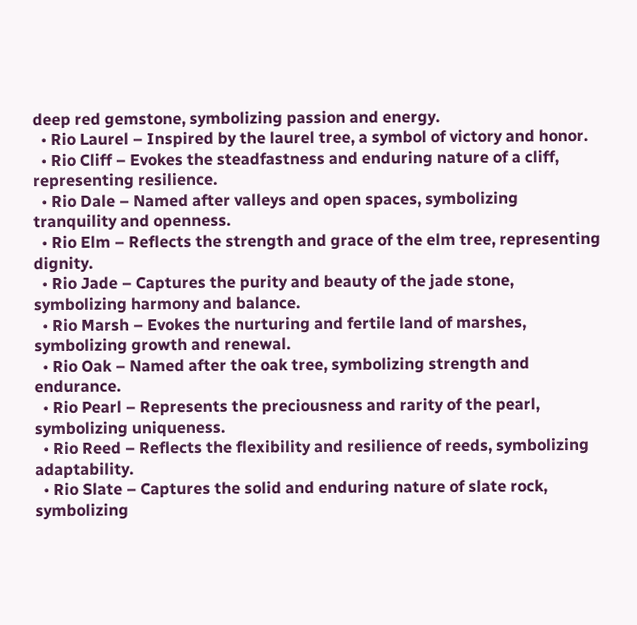deep red gemstone, symbolizing passion and energy.
  • Rio Laurel – Inspired by the laurel tree, a symbol of victory and honor.
  • Rio Cliff – Evokes the steadfastness and enduring nature of a cliff, representing resilience.
  • Rio Dale – Named after valleys and open spaces, symbolizing tranquility and openness.
  • Rio Elm – Reflects the strength and grace of the elm tree, representing dignity.
  • Rio Jade – Captures the purity and beauty of the jade stone, symbolizing harmony and balance.
  • Rio Marsh – Evokes the nurturing and fertile land of marshes, symbolizing growth and renewal.
  • Rio Oak – Named after the oak tree, symbolizing strength and endurance.
  • Rio Pearl – Represents the preciousness and rarity of the pearl, symbolizing uniqueness.
  • Rio Reed – Reflects the flexibility and resilience of reeds, symbolizing adaptability.
  • Rio Slate – Captures the solid and enduring nature of slate rock, symbolizing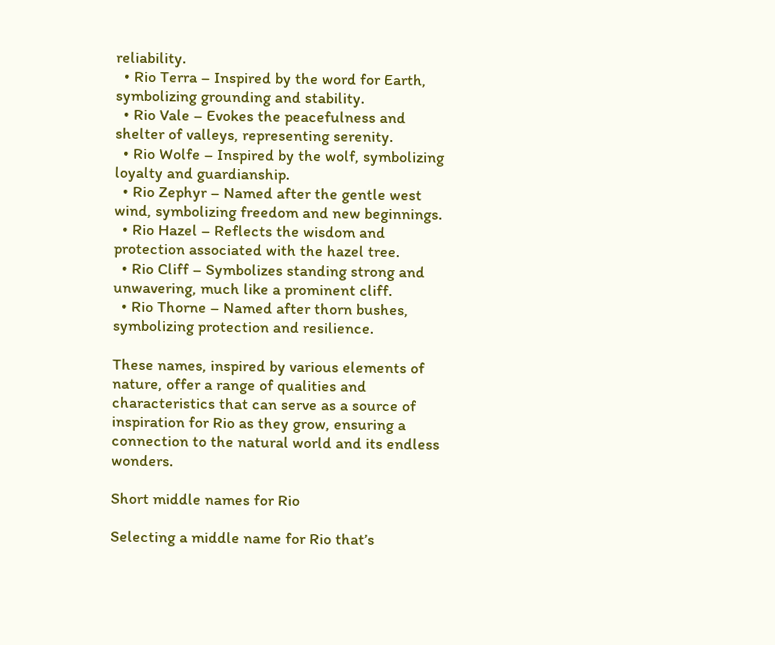reliability.
  • Rio Terra – Inspired by the word for Earth, symbolizing grounding and stability.
  • Rio Vale – Evokes the peacefulness and shelter of valleys, representing serenity.
  • Rio Wolfe – Inspired by the wolf, symbolizing loyalty and guardianship.
  • Rio Zephyr – Named after the gentle west wind, symbolizing freedom and new beginnings.
  • Rio Hazel – Reflects the wisdom and protection associated with the hazel tree.
  • Rio Cliff – Symbolizes standing strong and unwavering, much like a prominent cliff.
  • Rio Thorne – Named after thorn bushes, symbolizing protection and resilience.

These names, inspired by various elements of nature, offer a range of qualities and characteristics that can serve as a source of inspiration for Rio as they grow, ensuring a connection to the natural world and its endless wonders.

Short middle names for Rio

Selecting a middle name for Rio that’s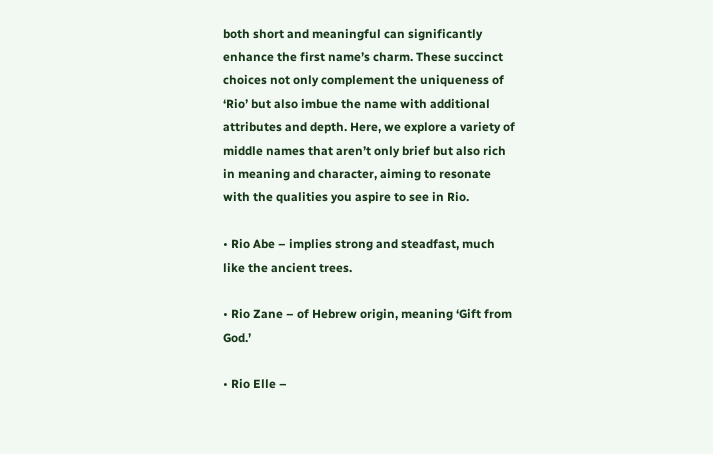both short and meaningful can significantly enhance the first name’s charm. These succinct choices not only complement the uniqueness of ‘Rio’ but also imbue the name with additional attributes and depth. Here, we explore a variety of middle names that aren’t only brief but also rich in meaning and character, aiming to resonate with the qualities you aspire to see in Rio.

• Rio Abe – implies strong and steadfast, much like the ancient trees.

• Rio Zane – of Hebrew origin, meaning ‘Gift from God.’

• Rio Elle –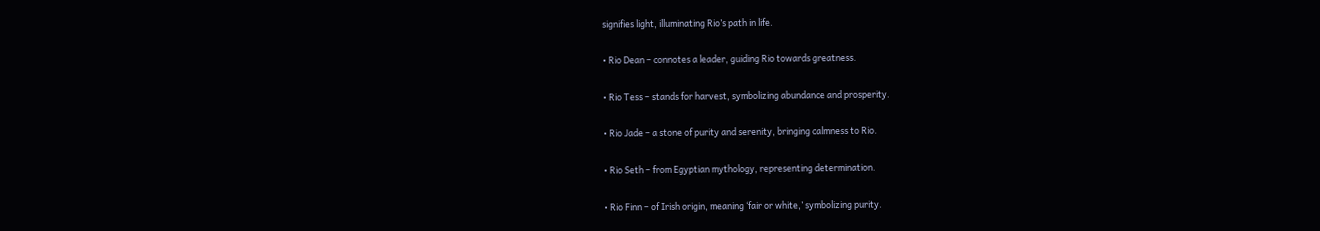signifies light, illuminating Rio’s path in life.

• Rio Dean – connotes a leader, guiding Rio towards greatness.

• Rio Tess – stands for harvest, symbolizing abundance and prosperity.

• Rio Jade – a stone of purity and serenity, bringing calmness to Rio.

• Rio Seth – from Egyptian mythology, representing determination.

• Rio Finn – of Irish origin, meaning ‘fair or white,’ symbolizing purity.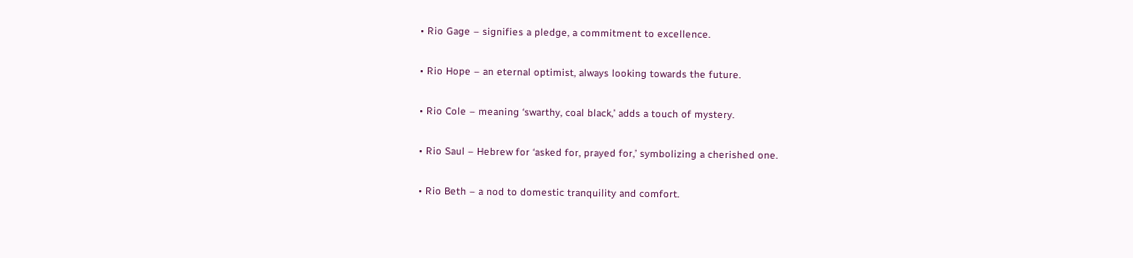• Rio Gage – signifies a pledge, a commitment to excellence.

• Rio Hope – an eternal optimist, always looking towards the future.

• Rio Cole – meaning ‘swarthy, coal black,’ adds a touch of mystery.

• Rio Saul – Hebrew for ‘asked for, prayed for,’ symbolizing a cherished one.

• Rio Beth – a nod to domestic tranquility and comfort.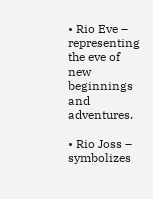• Rio Eve – representing the eve of new beginnings and adventures.

• Rio Joss – symbolizes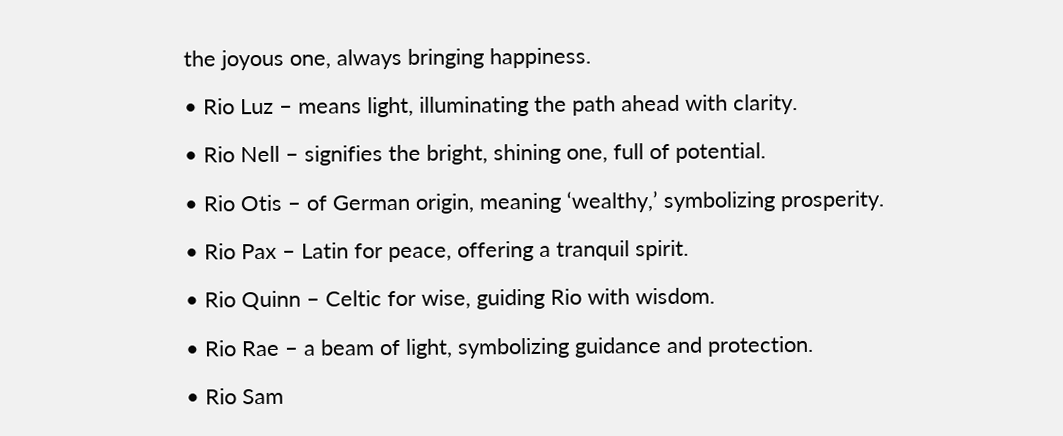the joyous one, always bringing happiness.

• Rio Luz – means light, illuminating the path ahead with clarity.

• Rio Nell – signifies the bright, shining one, full of potential.

• Rio Otis – of German origin, meaning ‘wealthy,’ symbolizing prosperity.

• Rio Pax – Latin for peace, offering a tranquil spirit.

• Rio Quinn – Celtic for wise, guiding Rio with wisdom.

• Rio Rae – a beam of light, symbolizing guidance and protection.

• Rio Sam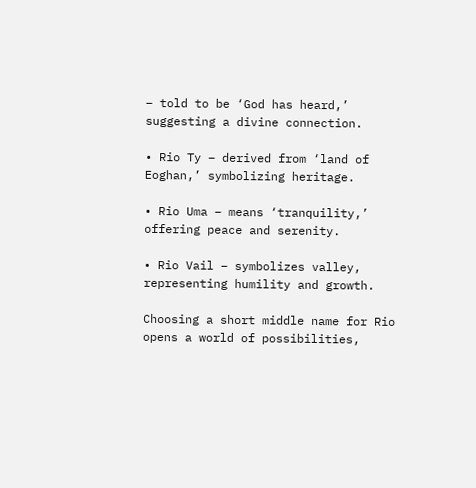– told to be ‘God has heard,’ suggesting a divine connection.

• Rio Ty – derived from ‘land of Eoghan,’ symbolizing heritage.

• Rio Uma – means ‘tranquility,’ offering peace and serenity.

• Rio Vail – symbolizes valley, representing humility and growth.

Choosing a short middle name for Rio opens a world of possibilities,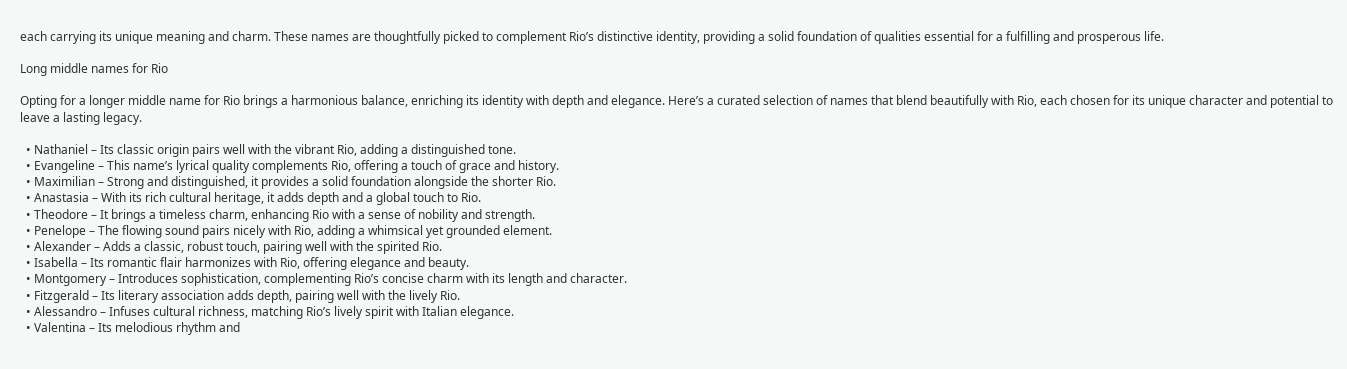each carrying its unique meaning and charm. These names are thoughtfully picked to complement Rio’s distinctive identity, providing a solid foundation of qualities essential for a fulfilling and prosperous life.

Long middle names for Rio

Opting for a longer middle name for Rio brings a harmonious balance, enriching its identity with depth and elegance. Here’s a curated selection of names that blend beautifully with Rio, each chosen for its unique character and potential to leave a lasting legacy.

  • Nathaniel – Its classic origin pairs well with the vibrant Rio, adding a distinguished tone.
  • Evangeline – This name’s lyrical quality complements Rio, offering a touch of grace and history.
  • Maximilian – Strong and distinguished, it provides a solid foundation alongside the shorter Rio.
  • Anastasia – With its rich cultural heritage, it adds depth and a global touch to Rio.
  • Theodore – It brings a timeless charm, enhancing Rio with a sense of nobility and strength.
  • Penelope – The flowing sound pairs nicely with Rio, adding a whimsical yet grounded element.
  • Alexander – Adds a classic, robust touch, pairing well with the spirited Rio.
  • Isabella – Its romantic flair harmonizes with Rio, offering elegance and beauty.
  • Montgomery – Introduces sophistication, complementing Rio’s concise charm with its length and character.
  • Fitzgerald – Its literary association adds depth, pairing well with the lively Rio.
  • Alessandro – Infuses cultural richness, matching Rio’s lively spirit with Italian elegance.
  • Valentina – Its melodious rhythm and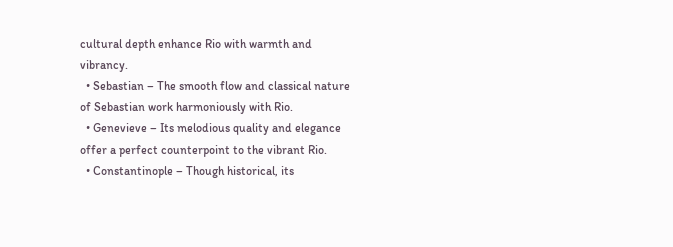cultural depth enhance Rio with warmth and vibrancy.
  • Sebastian – The smooth flow and classical nature of Sebastian work harmoniously with Rio.
  • Genevieve – Its melodious quality and elegance offer a perfect counterpoint to the vibrant Rio.
  • Constantinople – Though historical, its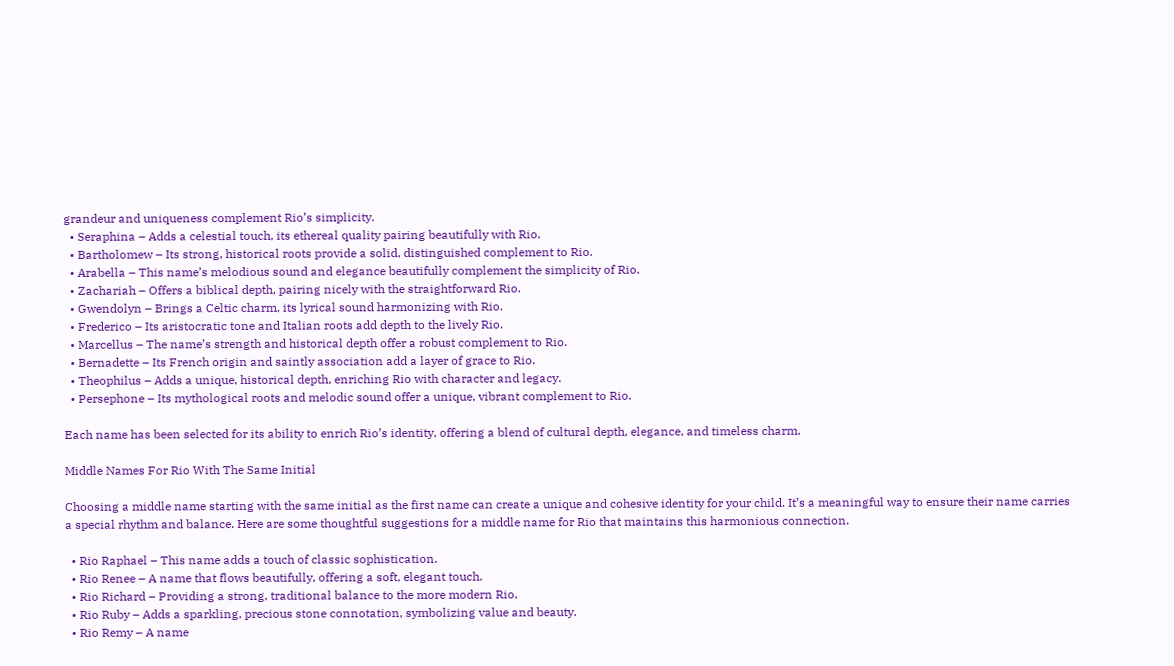grandeur and uniqueness complement Rio’s simplicity.
  • Seraphina – Adds a celestial touch, its ethereal quality pairing beautifully with Rio.
  • Bartholomew – Its strong, historical roots provide a solid, distinguished complement to Rio.
  • Arabella – This name’s melodious sound and elegance beautifully complement the simplicity of Rio.
  • Zachariah – Offers a biblical depth, pairing nicely with the straightforward Rio.
  • Gwendolyn – Brings a Celtic charm, its lyrical sound harmonizing with Rio.
  • Frederico – Its aristocratic tone and Italian roots add depth to the lively Rio.
  • Marcellus – The name’s strength and historical depth offer a robust complement to Rio.
  • Bernadette – Its French origin and saintly association add a layer of grace to Rio.
  • Theophilus – Adds a unique, historical depth, enriching Rio with character and legacy.
  • Persephone – Its mythological roots and melodic sound offer a unique, vibrant complement to Rio.

Each name has been selected for its ability to enrich Rio’s identity, offering a blend of cultural depth, elegance, and timeless charm.

Middle Names For Rio With The Same Initial

Choosing a middle name starting with the same initial as the first name can create a unique and cohesive identity for your child. It’s a meaningful way to ensure their name carries a special rhythm and balance. Here are some thoughtful suggestions for a middle name for Rio that maintains this harmonious connection.

  • Rio Raphael – This name adds a touch of classic sophistication.
  • Rio Renee – A name that flows beautifully, offering a soft, elegant touch.
  • Rio Richard – Providing a strong, traditional balance to the more modern Rio.
  • Rio Ruby – Adds a sparkling, precious stone connotation, symbolizing value and beauty.
  • Rio Remy – A name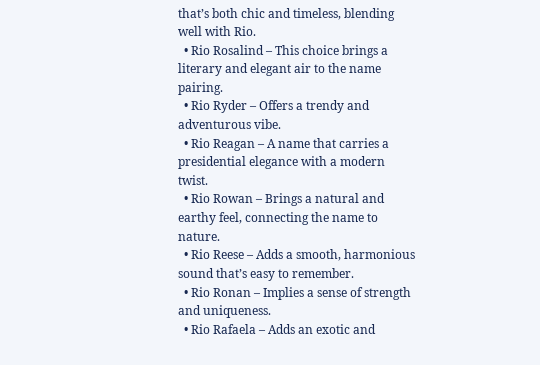that’s both chic and timeless, blending well with Rio.
  • Rio Rosalind – This choice brings a literary and elegant air to the name pairing.
  • Rio Ryder – Offers a trendy and adventurous vibe.
  • Rio Reagan – A name that carries a presidential elegance with a modern twist.
  • Rio Rowan – Brings a natural and earthy feel, connecting the name to nature.
  • Rio Reese – Adds a smooth, harmonious sound that’s easy to remember.
  • Rio Ronan – Implies a sense of strength and uniqueness.
  • Rio Rafaela – Adds an exotic and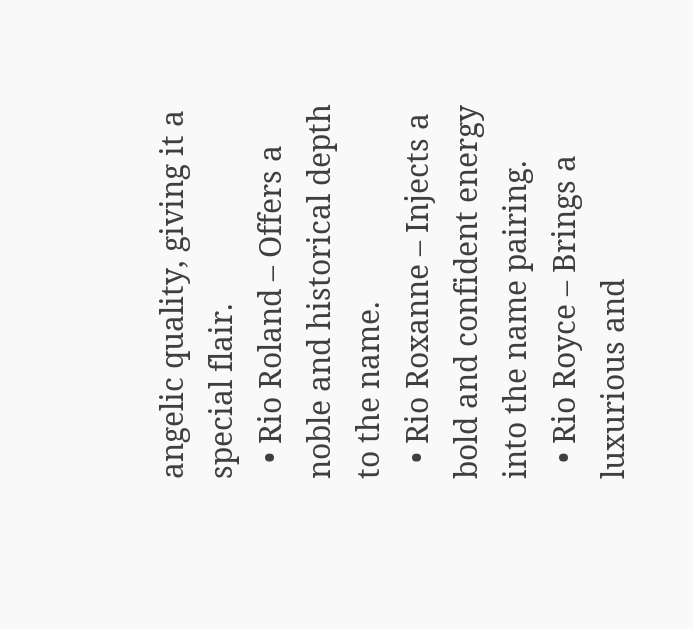angelic quality, giving it a special flair.
  • Rio Roland – Offers a noble and historical depth to the name.
  • Rio Roxanne – Injects a bold and confident energy into the name pairing.
  • Rio Royce – Brings a luxurious and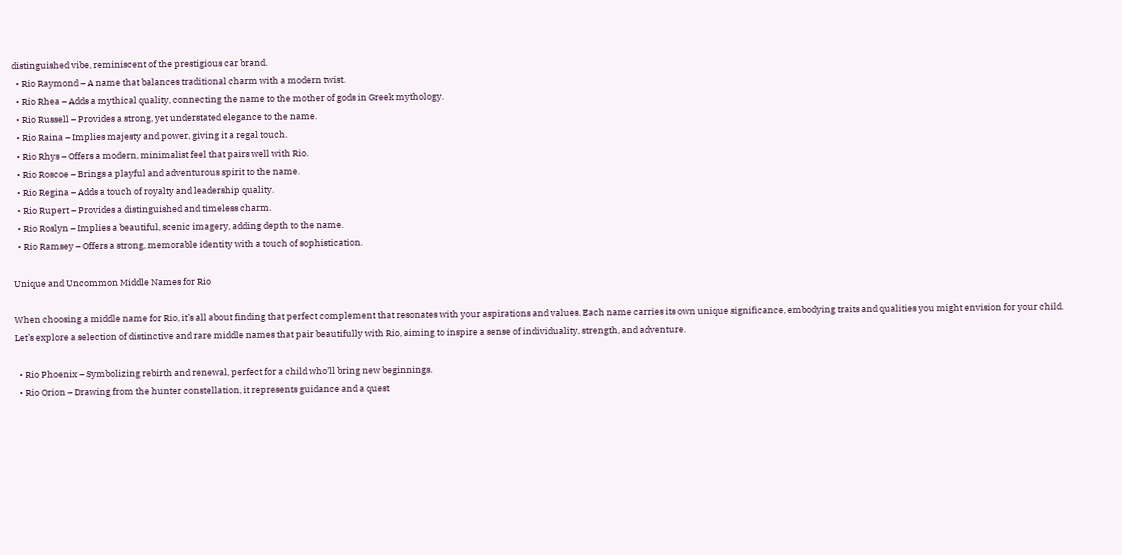distinguished vibe, reminiscent of the prestigious car brand.
  • Rio Raymond – A name that balances traditional charm with a modern twist.
  • Rio Rhea – Adds a mythical quality, connecting the name to the mother of gods in Greek mythology.
  • Rio Russell – Provides a strong, yet understated elegance to the name.
  • Rio Raina – Implies majesty and power, giving it a regal touch.
  • Rio Rhys – Offers a modern, minimalist feel that pairs well with Rio.
  • Rio Roscoe – Brings a playful and adventurous spirit to the name.
  • Rio Regina – Adds a touch of royalty and leadership quality.
  • Rio Rupert – Provides a distinguished and timeless charm.
  • Rio Roslyn – Implies a beautiful, scenic imagery, adding depth to the name.
  • Rio Ramsey – Offers a strong, memorable identity with a touch of sophistication.

Unique and Uncommon Middle Names for Rio

When choosing a middle name for Rio, it’s all about finding that perfect complement that resonates with your aspirations and values. Each name carries its own unique significance, embodying traits and qualities you might envision for your child. Let’s explore a selection of distinctive and rare middle names that pair beautifully with Rio, aiming to inspire a sense of individuality, strength, and adventure.

  • Rio Phoenix – Symbolizing rebirth and renewal, perfect for a child who’ll bring new beginnings.
  • Rio Orion – Drawing from the hunter constellation, it represents guidance and a quest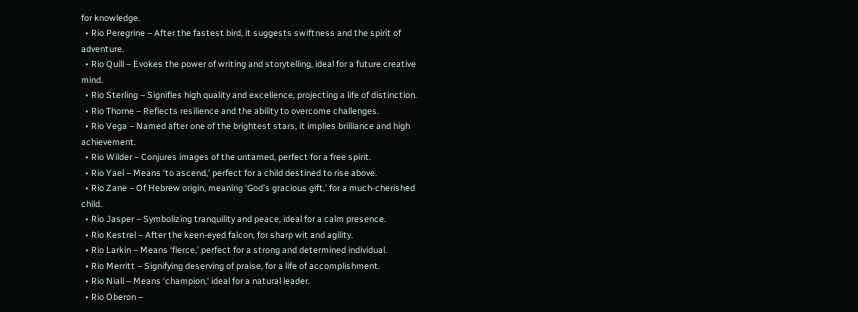for knowledge.
  • Rio Peregrine – After the fastest bird, it suggests swiftness and the spirit of adventure.
  • Rio Quill – Evokes the power of writing and storytelling, ideal for a future creative mind.
  • Rio Sterling – Signifies high quality and excellence, projecting a life of distinction.
  • Rio Thorne – Reflects resilience and the ability to overcome challenges.
  • Rio Vega – Named after one of the brightest stars, it implies brilliance and high achievement.
  • Rio Wilder – Conjures images of the untamed, perfect for a free spirit.
  • Rio Yael – Means ‘to ascend,’ perfect for a child destined to rise above.
  • Rio Zane – Of Hebrew origin, meaning ‘God’s gracious gift,’ for a much-cherished child.
  • Rio Jasper – Symbolizing tranquility and peace, ideal for a calm presence.
  • Rio Kestrel – After the keen-eyed falcon, for sharp wit and agility.
  • Rio Larkin – Means ‘fierce,’ perfect for a strong and determined individual.
  • Rio Merritt – Signifying deserving of praise, for a life of accomplishment.
  • Rio Niall – Means ‘champion,‘ ideal for a natural leader.
  • Rio Oberon –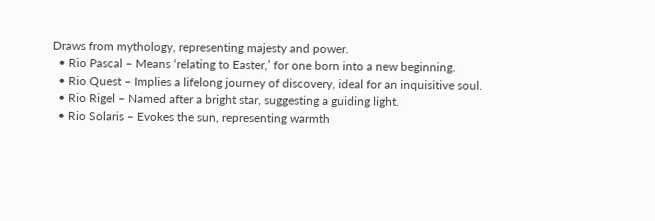Draws from mythology, representing majesty and power.
  • Rio Pascal – Means ‘relating to Easter,’ for one born into a new beginning.
  • Rio Quest – Implies a lifelong journey of discovery, ideal for an inquisitive soul.
  • Rio Rigel – Named after a bright star, suggesting a guiding light.
  • Rio Solaris – Evokes the sun, representing warmth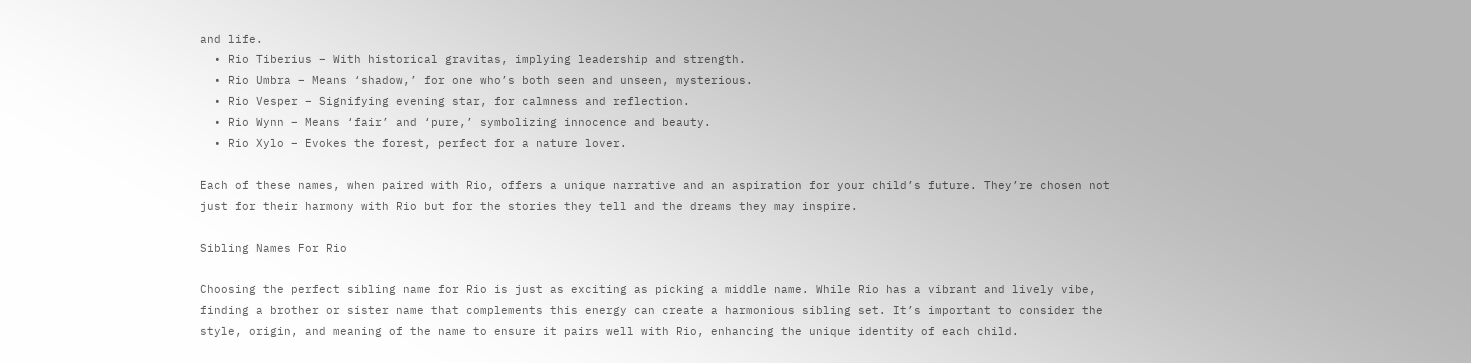and life.
  • Rio Tiberius – With historical gravitas, implying leadership and strength.
  • Rio Umbra – Means ‘shadow,’ for one who’s both seen and unseen, mysterious.
  • Rio Vesper – Signifying evening star, for calmness and reflection.
  • Rio Wynn – Means ‘fair’ and ‘pure,’ symbolizing innocence and beauty.
  • Rio Xylo – Evokes the forest, perfect for a nature lover.

Each of these names, when paired with Rio, offers a unique narrative and an aspiration for your child’s future. They’re chosen not just for their harmony with Rio but for the stories they tell and the dreams they may inspire.

Sibling Names For Rio

Choosing the perfect sibling name for Rio is just as exciting as picking a middle name. While Rio has a vibrant and lively vibe, finding a brother or sister name that complements this energy can create a harmonious sibling set. It’s important to consider the style, origin, and meaning of the name to ensure it pairs well with Rio, enhancing the unique identity of each child.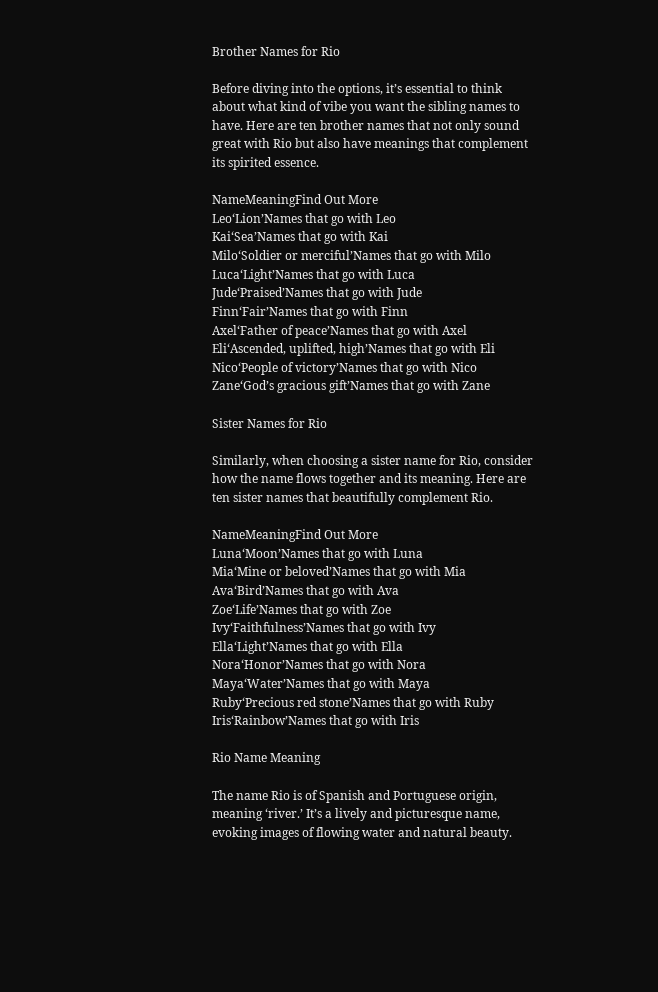Brother Names for Rio

Before diving into the options, it’s essential to think about what kind of vibe you want the sibling names to have. Here are ten brother names that not only sound great with Rio but also have meanings that complement its spirited essence.

NameMeaningFind Out More
Leo‘Lion’Names that go with Leo
Kai‘Sea’Names that go with Kai
Milo‘Soldier or merciful’Names that go with Milo
Luca‘Light’Names that go with Luca
Jude‘Praised’Names that go with Jude
Finn‘Fair’Names that go with Finn
Axel‘Father of peace’Names that go with Axel
Eli‘Ascended, uplifted, high’Names that go with Eli
Nico‘People of victory’Names that go with Nico
Zane‘God’s gracious gift’Names that go with Zane

Sister Names for Rio

Similarly, when choosing a sister name for Rio, consider how the name flows together and its meaning. Here are ten sister names that beautifully complement Rio.

NameMeaningFind Out More
Luna‘Moon’Names that go with Luna
Mia‘Mine or beloved’Names that go with Mia
Ava‘Bird’Names that go with Ava
Zoe‘Life’Names that go with Zoe
Ivy‘Faithfulness’Names that go with Ivy
Ella‘Light’Names that go with Ella
Nora‘Honor’Names that go with Nora
Maya‘Water’Names that go with Maya
Ruby‘Precious red stone’Names that go with Ruby
Iris‘Rainbow’Names that go with Iris

Rio Name Meaning

The name Rio is of Spanish and Portuguese origin, meaning ‘river.’ It’s a lively and picturesque name, evoking images of flowing water and natural beauty.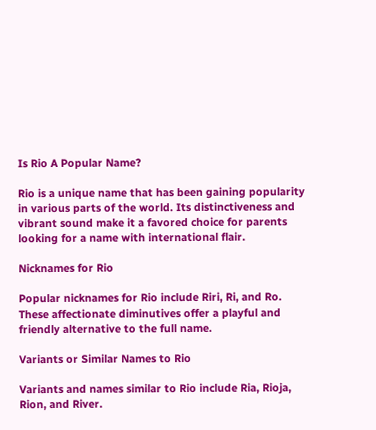Is Rio A Popular Name?

Rio is a unique name that has been gaining popularity in various parts of the world. Its distinctiveness and vibrant sound make it a favored choice for parents looking for a name with international flair.

Nicknames for Rio

Popular nicknames for Rio include Riri, Ri, and Ro. These affectionate diminutives offer a playful and friendly alternative to the full name.

Variants or Similar Names to Rio

Variants and names similar to Rio include Ria, Rioja, Rion, and River.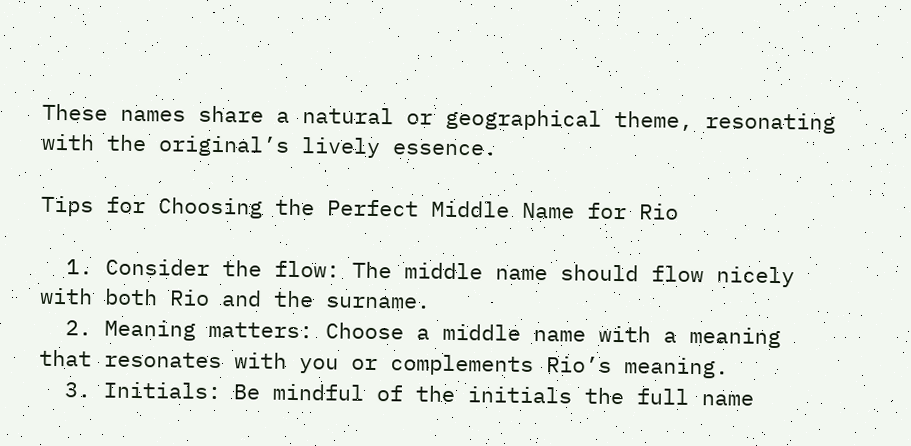These names share a natural or geographical theme, resonating with the original’s lively essence.

Tips for Choosing the Perfect Middle Name for Rio

  1. Consider the flow: The middle name should flow nicely with both Rio and the surname.
  2. Meaning matters: Choose a middle name with a meaning that resonates with you or complements Rio’s meaning.
  3. Initials: Be mindful of the initials the full name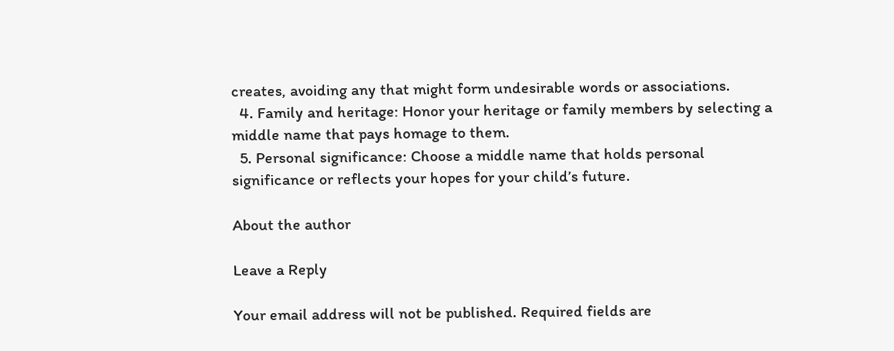creates, avoiding any that might form undesirable words or associations.
  4. Family and heritage: Honor your heritage or family members by selecting a middle name that pays homage to them.
  5. Personal significance: Choose a middle name that holds personal significance or reflects your hopes for your child’s future.

About the author

Leave a Reply

Your email address will not be published. Required fields are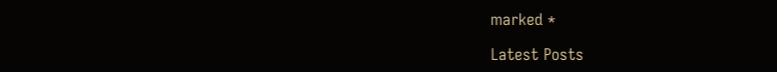marked *

Latest Posts